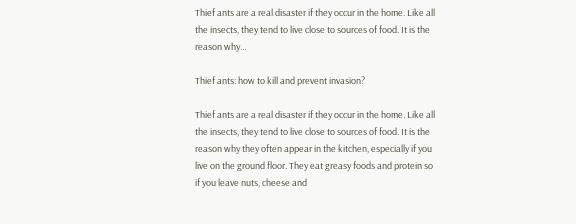Thief ants are a real disaster if they occur in the home. Like all the insects, they tend to live close to sources of food. It is the reason why…

Thief ants: how to kill and prevent invasion?

Thief ants are a real disaster if they occur in the home. Like all the insects, they tend to live close to sources of food. It is the reason why they often appear in the kitchen, especially if you live on the ground floor. They eat greasy foods and protein so if you leave nuts, cheese and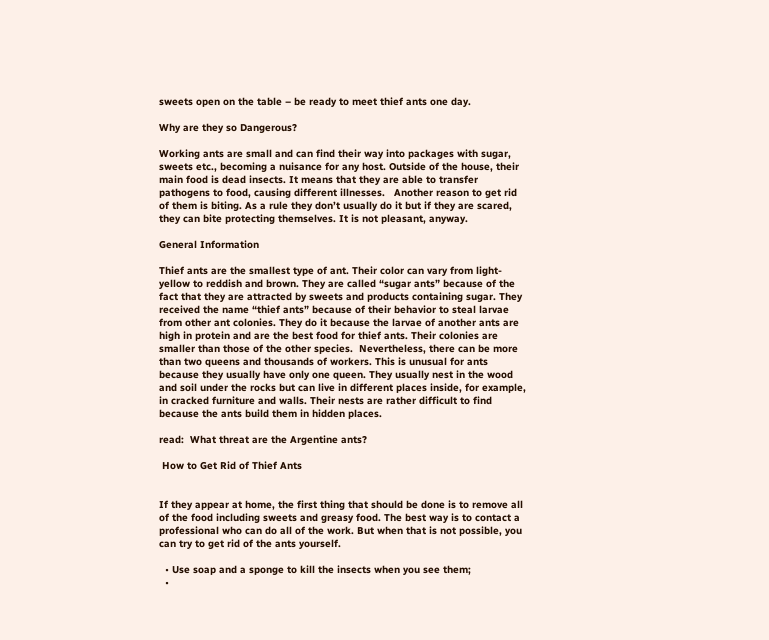sweets open on the table – be ready to meet thief ants one day.

Why are they so Dangerous?

Working ants are small and can find their way into packages with sugar, sweets etc., becoming a nuisance for any host. Outside of the house, their main food is dead insects. It means that they are able to transfer pathogens to food, causing different illnesses.   Another reason to get rid of them is biting. As a rule they don’t usually do it but if they are scared, they can bite protecting themselves. It is not pleasant, anyway.

General Information

Thief ants are the smallest type of ant. Their color can vary from light-yellow to reddish and brown. They are called “sugar ants” because of the fact that they are attracted by sweets and products containing sugar. They received the name “thief ants” because of their behavior to steal larvae from other ant colonies. They do it because the larvae of another ants are high in protein and are the best food for thief ants. Their colonies are smaller than those of the other species.  Nevertheless, there can be more than two queens and thousands of workers. This is unusual for ants because they usually have only one queen. They usually nest in the wood and soil under the rocks but can live in different places inside, for example, in cracked furniture and walls. Their nests are rather difficult to find because the ants build them in hidden places.

read:  What threat are the Argentine ants?

 How to Get Rid of Thief Ants


If they appear at home, the first thing that should be done is to remove all of the food including sweets and greasy food. The best way is to contact a professional who can do all of the work. But when that is not possible, you can try to get rid of the ants yourself.

  • Use soap and a sponge to kill the insects when you see them;
  •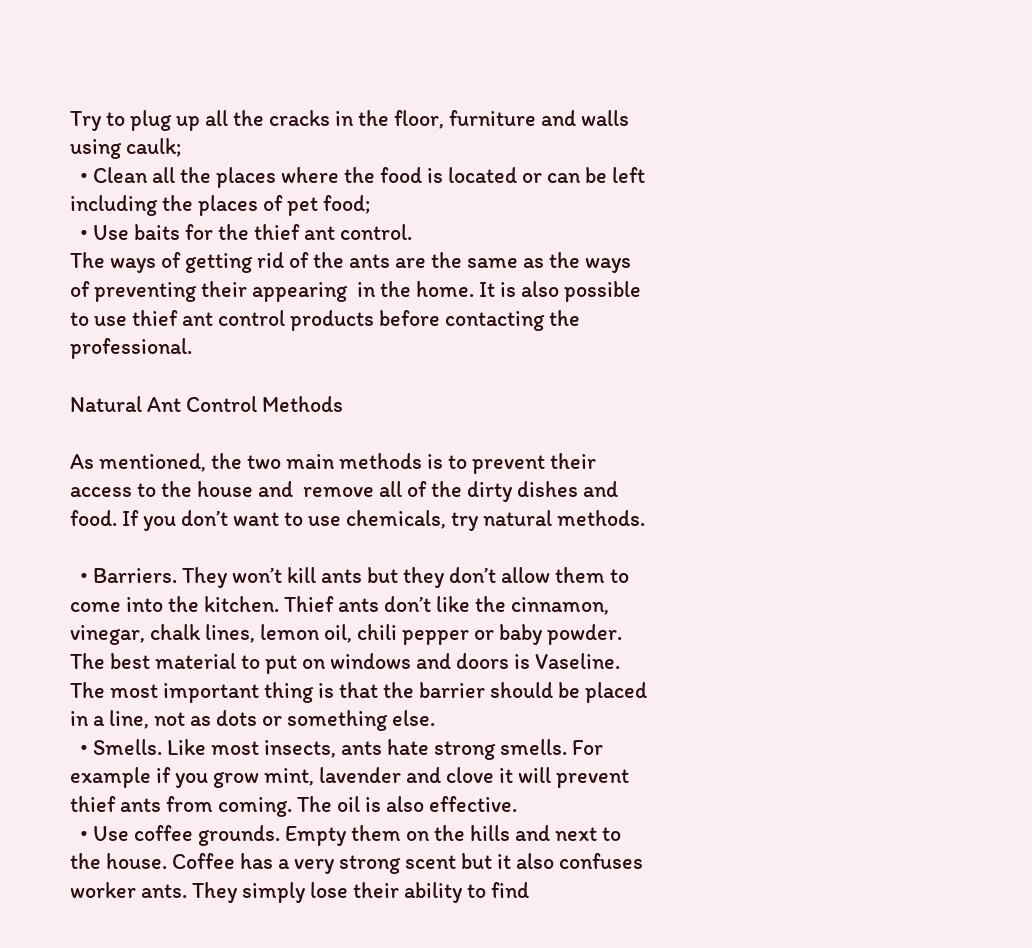Try to plug up all the cracks in the floor, furniture and walls using caulk;
  • Clean all the places where the food is located or can be left including the places of pet food;
  • Use baits for the thief ant control.
The ways of getting rid of the ants are the same as the ways of preventing their appearing  in the home. It is also possible to use thief ant control products before contacting the professional.

Natural Ant Control Methods

As mentioned, the two main methods is to prevent their access to the house and  remove all of the dirty dishes and food. If you don’t want to use chemicals, try natural methods.

  • Barriers. They won’t kill ants but they don’t allow them to come into the kitchen. Thief ants don’t like the cinnamon, vinegar, chalk lines, lemon oil, chili pepper or baby powder. The best material to put on windows and doors is Vaseline. The most important thing is that the barrier should be placed in a line, not as dots or something else.
  • Smells. Like most insects, ants hate strong smells. For example if you grow mint, lavender and clove it will prevent thief ants from coming. The oil is also effective.
  • Use coffee grounds. Empty them on the hills and next to the house. Coffee has a very strong scent but it also confuses worker ants. They simply lose their ability to find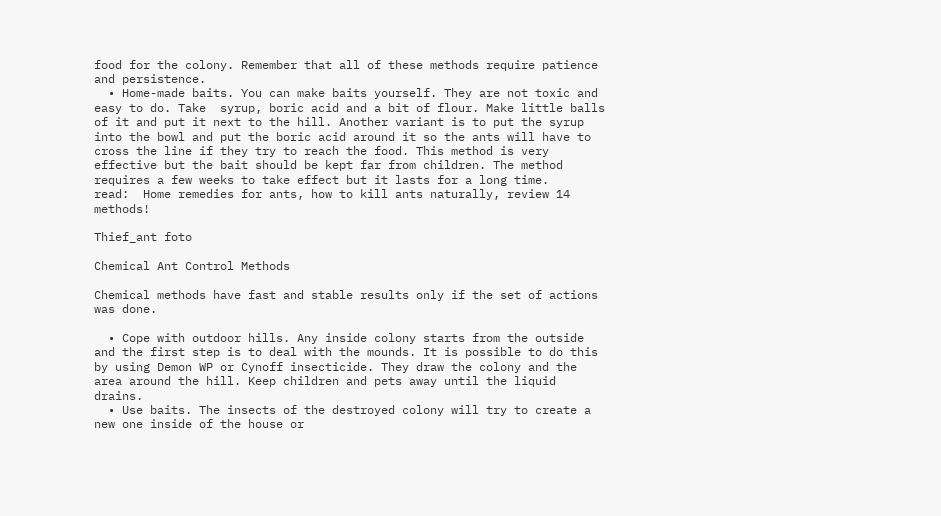food for the colony. Remember that all of these methods require patience and persistence.
  • Home-made baits. You can make baits yourself. They are not toxic and easy to do. Take  syrup, boric acid and a bit of flour. Make little balls of it and put it next to the hill. Another variant is to put the syrup into the bowl and put the boric acid around it so the ants will have to cross the line if they try to reach the food. This method is very effective but the bait should be kept far from children. The method requires a few weeks to take effect but it lasts for a long time.
read:  Home remedies for ants, how to kill ants naturally, review 14 methods!

Thief_ant foto

Chemical Ant Control Methods

Chemical methods have fast and stable results only if the set of actions was done.

  • Cope with outdoor hills. Any inside colony starts from the outside and the first step is to deal with the mounds. It is possible to do this by using Demon WP or Cynoff insecticide. They draw the colony and the area around the hill. Keep children and pets away until the liquid drains.
  • Use baits. The insects of the destroyed colony will try to create a new one inside of the house or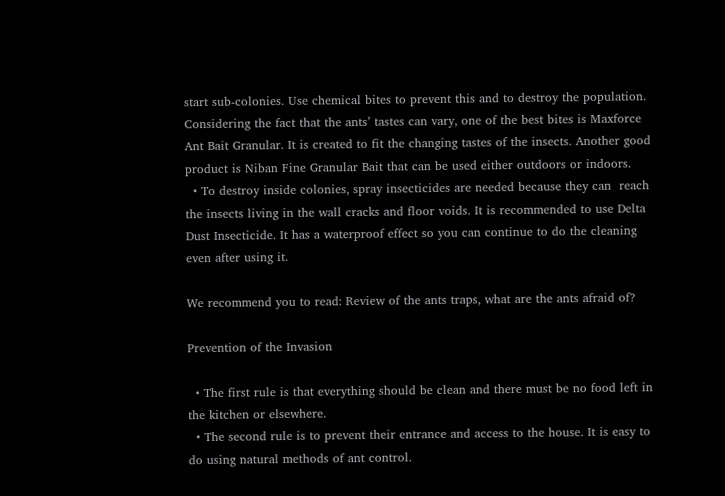start sub-colonies. Use chemical bites to prevent this and to destroy the population. Considering the fact that the ants’ tastes can vary, one of the best bites is Maxforce Ant Bait Granular. It is created to fit the changing tastes of the insects. Another good product is Niban Fine Granular Bait that can be used either outdoors or indoors.
  • To destroy inside colonies, spray insecticides are needed because they can  reach the insects living in the wall cracks and floor voids. It is recommended to use Delta Dust Insecticide. It has a waterproof effect so you can continue to do the cleaning even after using it.

We recommend you to read: Review of the ants traps, what are the ants afraid of?

Prevention of the Invasion

  • The first rule is that everything should be clean and there must be no food left in the kitchen or elsewhere.
  • The second rule is to prevent their entrance and access to the house. It is easy to do using natural methods of ant control.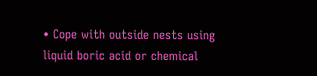• Cope with outside nests using liquid boric acid or chemical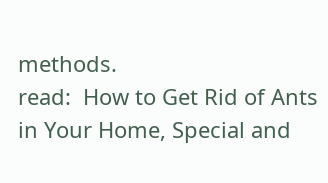methods.
read:  How to Get Rid of Ants in Your Home, Special and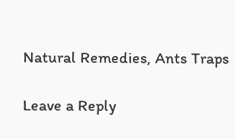Natural Remedies, Ants Traps

Leave a Reply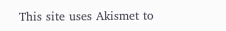This site uses Akismet to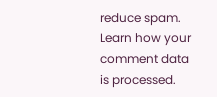reduce spam. Learn how your comment data is processed.